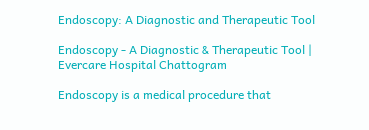Endoscopy: A Diagnostic and Therapeutic Tool

Endoscopy - A Diagnostic & Therapeutic Tool | Evercare Hospital Chattogram

Endoscopy is a medical procedure that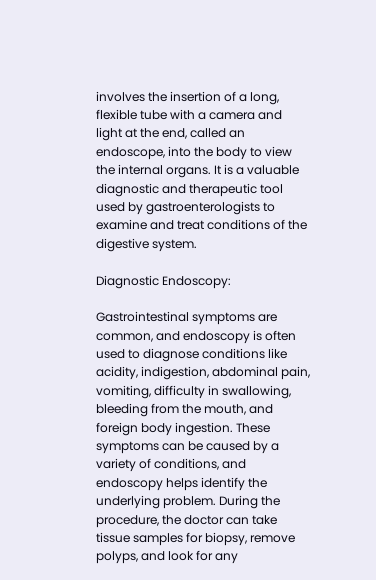involves the insertion of a long, flexible tube with a camera and light at the end, called an endoscope, into the body to view the internal organs. It is a valuable diagnostic and therapeutic tool used by gastroenterologists to examine and treat conditions of the digestive system.

Diagnostic Endoscopy:

Gastrointestinal symptoms are common, and endoscopy is often used to diagnose conditions like acidity, indigestion, abdominal pain, vomiting, difficulty in swallowing, bleeding from the mouth, and foreign body ingestion. These symptoms can be caused by a variety of conditions, and endoscopy helps identify the underlying problem. During the procedure, the doctor can take tissue samples for biopsy, remove polyps, and look for any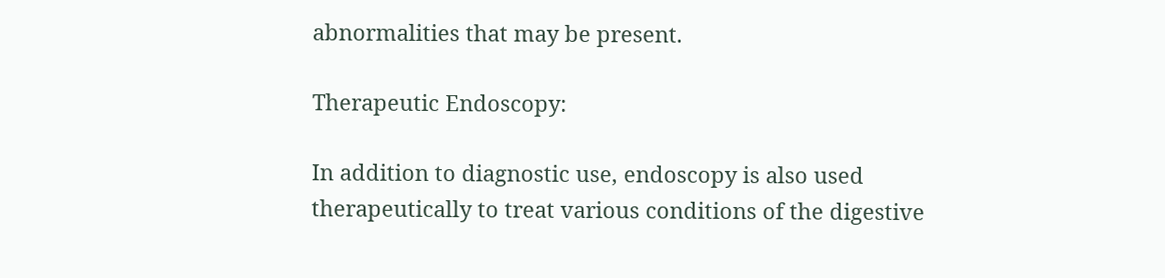abnormalities that may be present.

Therapeutic Endoscopy:

In addition to diagnostic use, endoscopy is also used therapeutically to treat various conditions of the digestive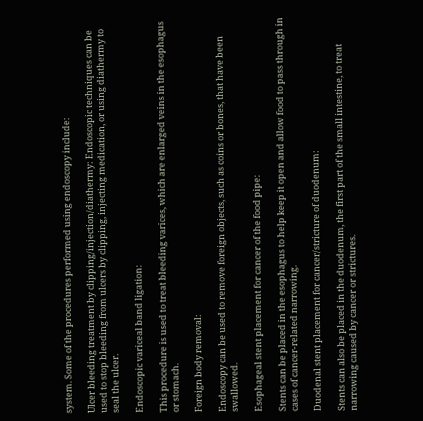system. Some of the procedures performed using endoscopy include:

Ulcer bleeding treatment by clipping/injection/diathermy: Endoscopic techniques can be used to stop bleeding from ulcers by clipping, injecting medication, or using diathermy to seal the ulcer.

Endoscopic variceal band ligation:

This procedure is used to treat bleeding varices, which are enlarged veins in the esophagus or stomach.

Foreign body removal:

Endoscopy can be used to remove foreign objects, such as coins or bones, that have been swallowed.

Esophageal stent placement for cancer of the food pipe:

Stents can be placed in the esophagus to help keep it open and allow food to pass through in cases of cancer-related narrowing.

Duodenal stent placement for cancer/stricture of duodenum:

Stents can also be placed in the duodenum, the first part of the small intestine, to treat narrowing caused by cancer or strictures.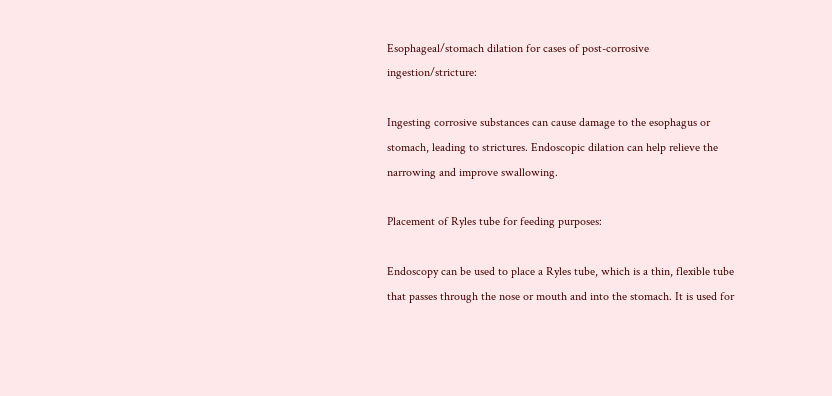Esophageal/stomach dilation for cases of post-corrosive ingestion/stricture:

Ingesting corrosive substances can cause damage to the esophagus or stomach, leading to strictures. Endoscopic dilation can help relieve the narrowing and improve swallowing.

Placement of Ryles tube for feeding purposes:

Endoscopy can be used to place a Ryles tube, which is a thin, flexible tube that passes through the nose or mouth and into the stomach. It is used for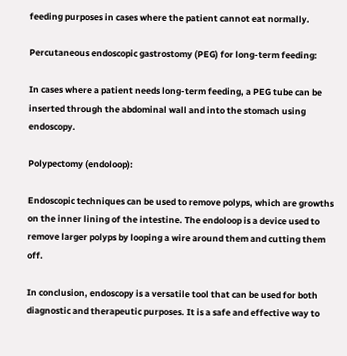feeding purposes in cases where the patient cannot eat normally.

Percutaneous endoscopic gastrostomy (PEG) for long-term feeding:

In cases where a patient needs long-term feeding, a PEG tube can be inserted through the abdominal wall and into the stomach using endoscopy.

Polypectomy (endoloop):

Endoscopic techniques can be used to remove polyps, which are growths on the inner lining of the intestine. The endoloop is a device used to remove larger polyps by looping a wire around them and cutting them off.

In conclusion, endoscopy is a versatile tool that can be used for both diagnostic and therapeutic purposes. It is a safe and effective way to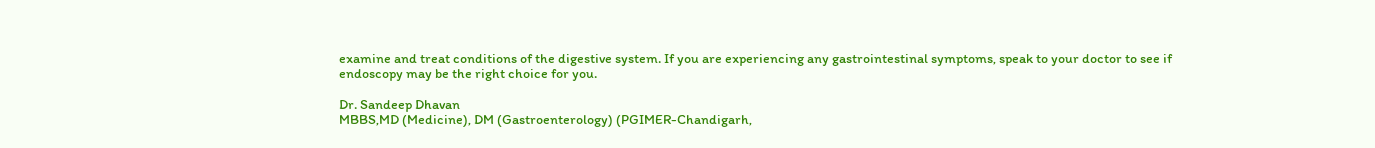examine and treat conditions of the digestive system. If you are experiencing any gastrointestinal symptoms, speak to your doctor to see if endoscopy may be the right choice for you.

Dr. Sandeep Dhavan
MBBS,MD (Medicine), DM (Gastroenterology) (PGIMER-Chandigarh,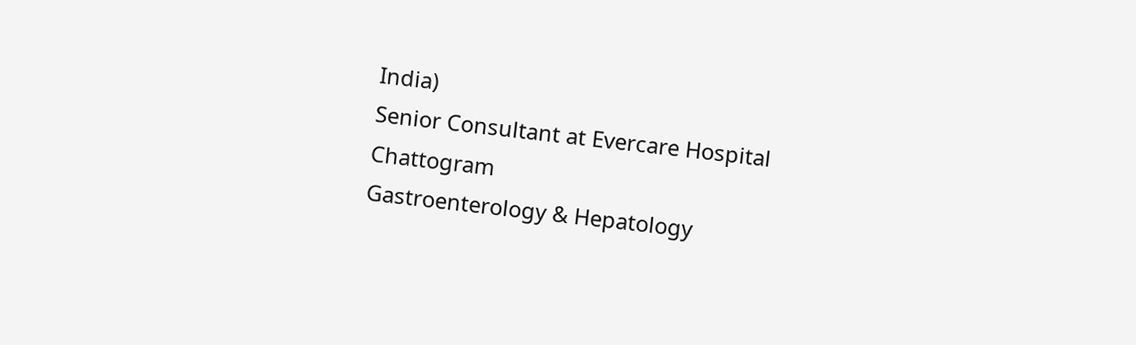India)
Senior Consultant at Evercare Hospital Chattogram
Gastroenterology & Hepatology